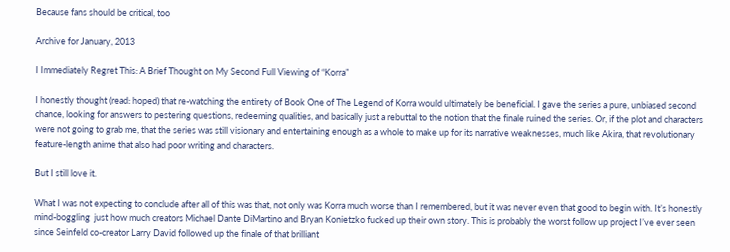Because fans should be critical, too

Archive for January, 2013

I Immediately Regret This: A Brief Thought on My Second Full Viewing of “Korra”

I honestly thought (read: hoped) that re-watching the entirety of Book One of The Legend of Korra would ultimately be beneficial. I gave the series a pure, unbiased second chance, looking for answers to pestering questions, redeeming qualities, and basically just a rebuttal to the notion that the finale ruined the series. Or, if the plot and characters were not going to grab me, that the series was still visionary and entertaining enough as a whole to make up for its narrative weaknesses, much like Akira, that revolutionary feature-length anime that also had poor writing and characters.

But I still love it.

What I was not expecting to conclude after all of this was that, not only was Korra much worse than I remembered, but it was never even that good to begin with. It’s honestly mind-boggling  just how much creators Michael Dante DiMartino and Bryan Konietzko fucked up their own story. This is probably the worst follow up project I’ve ever seen since Seinfeld co-creator Larry David followed up the finale of that brilliant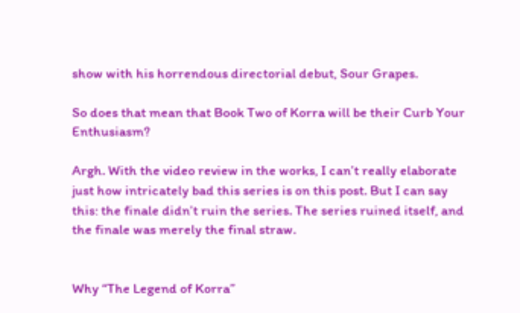show with his horrendous directorial debut, Sour Grapes.

So does that mean that Book Two of Korra will be their Curb Your Enthusiasm?

Argh. With the video review in the works, I can’t really elaborate just how intricately bad this series is on this post. But I can say this: the finale didn’t ruin the series. The series ruined itself, and the finale was merely the final straw.


Why “The Legend of Korra”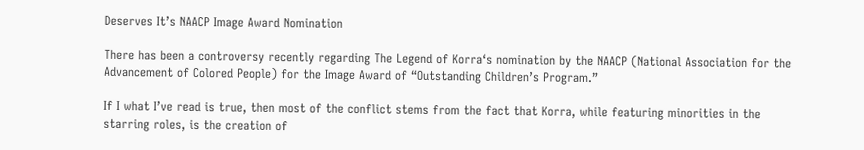Deserves It’s NAACP Image Award Nomination

There has been a controversy recently regarding The Legend of Korra‘s nomination by the NAACP (National Association for the Advancement of Colored People) for the Image Award of “Outstanding Children’s Program.”

If I what I’ve read is true, then most of the conflict stems from the fact that Korra, while featuring minorities in the starring roles, is the creation of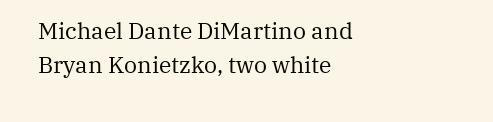Michael Dante DiMartino and Bryan Konietzko, two white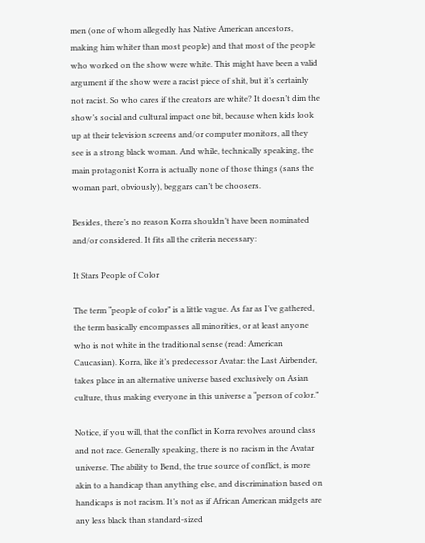men (one of whom allegedly has Native American ancestors, making him whiter than most people) and that most of the people who worked on the show were white. This might have been a valid argument if the show were a racist piece of shit, but it’s certainly not racist. So who cares if the creators are white? It doesn’t dim the show’s social and cultural impact one bit, because when kids look up at their television screens and/or computer monitors, all they see is a strong black woman. And while, technically speaking, the main protagonist Korra is actually none of those things (sans the woman part, obviously), beggars can’t be choosers.

Besides, there’s no reason Korra shouldn’t have been nominated and/or considered. It fits all the criteria necessary:

It Stars People of Color

The term “people of color” is a little vague. As far as I’ve gathered, the term basically encompasses all minorities, or at least anyone who is not white in the traditional sense (read: American Caucasian). Korra, like it’s predecessor Avatar: the Last Airbender, takes place in an alternative universe based exclusively on Asian culture, thus making everyone in this universe a “person of color.”

Notice, if you will, that the conflict in Korra revolves around class and not race. Generally speaking, there is no racism in the Avatar universe. The ability to Bend, the true source of conflict, is more akin to a handicap than anything else, and discrimination based on handicaps is not racism. It’s not as if African American midgets are any less black than standard-sized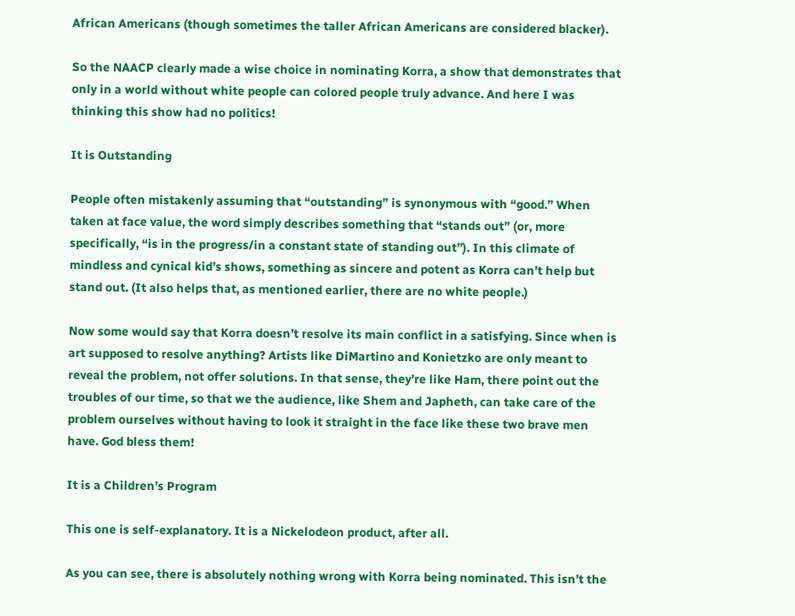African Americans (though sometimes the taller African Americans are considered blacker).

So the NAACP clearly made a wise choice in nominating Korra, a show that demonstrates that only in a world without white people can colored people truly advance. And here I was thinking this show had no politics!

It is Outstanding

People often mistakenly assuming that “outstanding” is synonymous with “good.” When taken at face value, the word simply describes something that “stands out” (or, more specifically, “is in the progress/in a constant state of standing out”). In this climate of mindless and cynical kid’s shows, something as sincere and potent as Korra can’t help but stand out. (It also helps that, as mentioned earlier, there are no white people.)

Now some would say that Korra doesn’t resolve its main conflict in a satisfying. Since when is art supposed to resolve anything? Artists like DiMartino and Konietzko are only meant to reveal the problem, not offer solutions. In that sense, they’re like Ham, there point out the troubles of our time, so that we the audience, like Shem and Japheth, can take care of the problem ourselves without having to look it straight in the face like these two brave men have. God bless them!

It is a Children’s Program

This one is self-explanatory. It is a Nickelodeon product, after all.

As you can see, there is absolutely nothing wrong with Korra being nominated. This isn’t the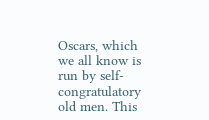Oscars, which we all know is run by self-congratulatory old men. This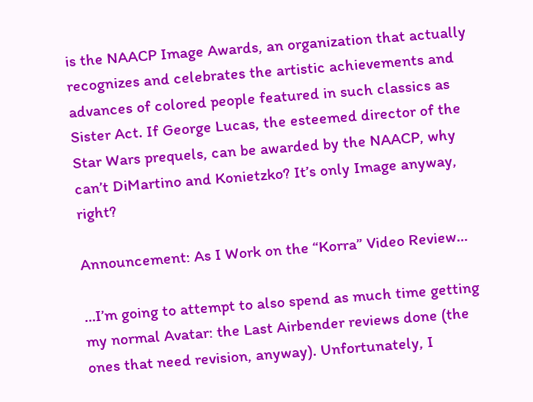is the NAACP Image Awards, an organization that actually recognizes and celebrates the artistic achievements and advances of colored people featured in such classics as Sister Act. If George Lucas, the esteemed director of the Star Wars prequels, can be awarded by the NAACP, why can’t DiMartino and Konietzko? It’s only Image anyway, right?

Announcement: As I Work on the “Korra” Video Review…

…I’m going to attempt to also spend as much time getting my normal Avatar: the Last Airbender reviews done (the ones that need revision, anyway). Unfortunately, I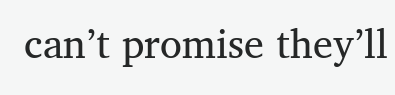can’t promise they’ll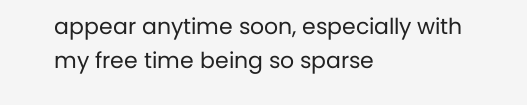appear anytime soon, especially with my free time being so sparse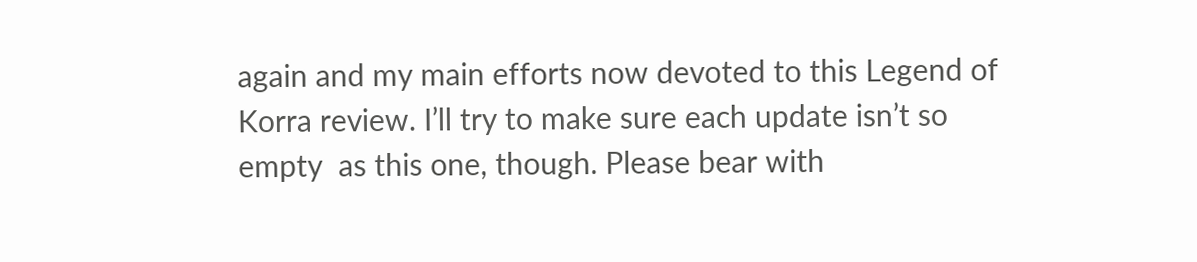again and my main efforts now devoted to this Legend of Korra review. I’ll try to make sure each update isn’t so empty  as this one, though. Please bear with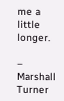me a little longer.

– Marshall Turner